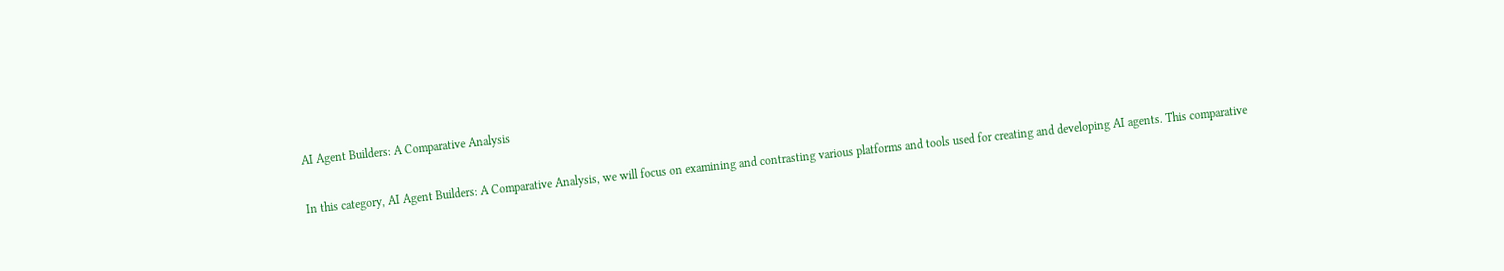AI Agent Builders: A Comparative Analysis

In this category, AI Agent Builders: A Comparative Analysis, we will focus on examining and contrasting various platforms and tools used for creating and developing AI agents. This comparative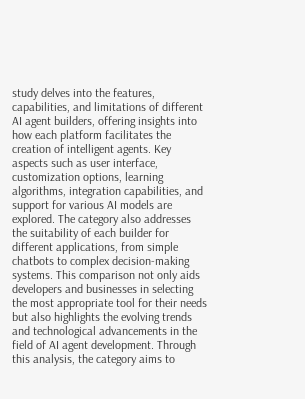study delves into the features, capabilities, and limitations of different AI agent builders, offering insights into how each platform facilitates the creation of intelligent agents. Key aspects such as user interface, customization options, learning algorithms, integration capabilities, and support for various AI models are explored. The category also addresses the suitability of each builder for different applications, from simple chatbots to complex decision-making systems. This comparison not only aids developers and businesses in selecting the most appropriate tool for their needs but also highlights the evolving trends and technological advancements in the field of AI agent development. Through this analysis, the category aims to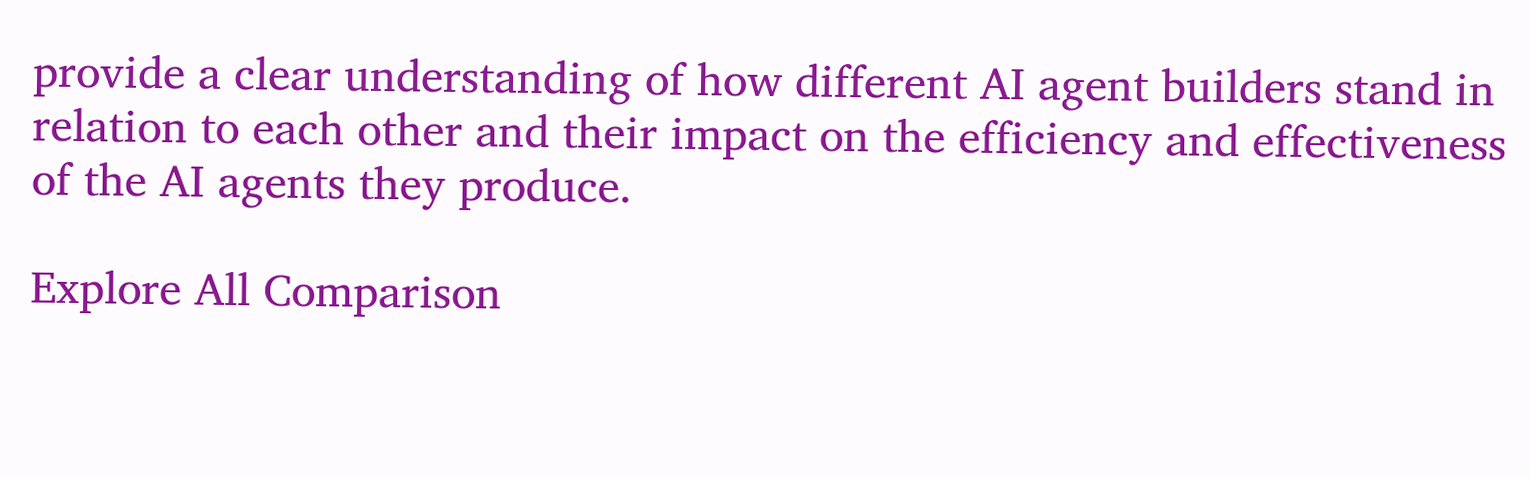provide a clear understanding of how different AI agent builders stand in relation to each other and their impact on the efficiency and effectiveness of the AI agents they produce.

Explore All Comparison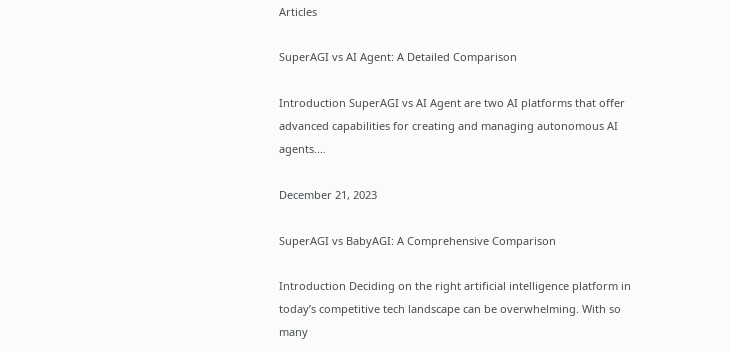Articles

SuperAGI vs AI Agent: A Detailed Comparison

Introduction SuperAGI vs AI Agent are two AI platforms that offer advanced capabilities for creating and managing autonomous AI agents.…

December 21, 2023

SuperAGI vs BabyAGI: A Comprehensive Comparison

Introduction Deciding on the right artificial intelligence platform in today’s competitive tech landscape can be overwhelming. With so many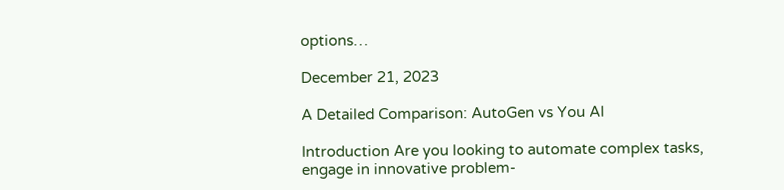options…

December 21, 2023

A Detailed Comparison: AutoGen vs You AI

Introduction Are you looking to automate complex tasks, engage in innovative problem-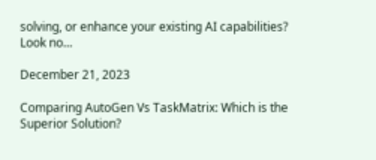solving, or enhance your existing AI capabilities? Look no…

December 21, 2023

Comparing AutoGen Vs TaskMatrix: Which is the Superior Solution?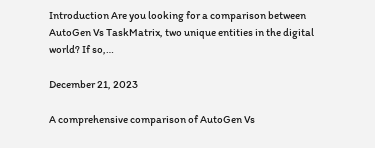Introduction Are you looking for a comparison between AutoGen Vs TaskMatrix, two unique entities in the digital world? If so,…

December 21, 2023

A comprehensive comparison of AutoGen Vs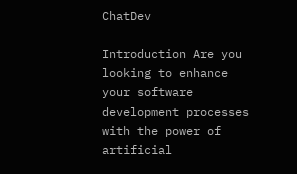ChatDev

Introduction Are you looking to enhance your software development processes with the power of artificial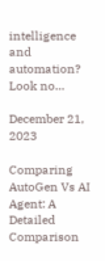intelligence and automation? Look no…

December 21, 2023

Comparing AutoGen Vs AI Agent: A Detailed Comparison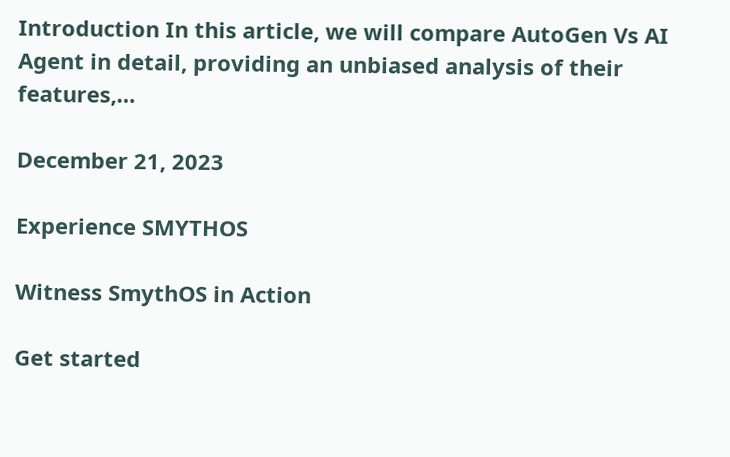Introduction In this article, we will compare AutoGen Vs AI Agent in detail, providing an unbiased analysis of their features,…

December 21, 2023

Experience SMYTHOS

Witness SmythOS in Action

Get started